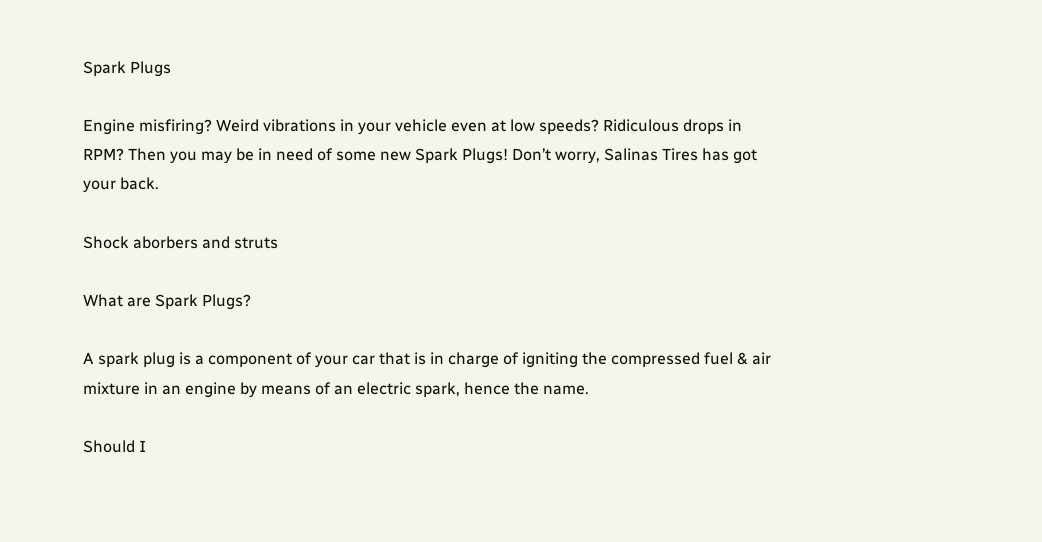Spark Plugs

Engine misfiring? Weird vibrations in your vehicle even at low speeds? Ridiculous drops in RPM? Then you may be in need of some new Spark Plugs! Don’t worry, Salinas Tires has got your back.

Shock aborbers and struts

What are Spark Plugs?

A spark plug is a component of your car that is in charge of igniting the compressed fuel & air mixture in an engine by means of an electric spark, hence the name.

Should I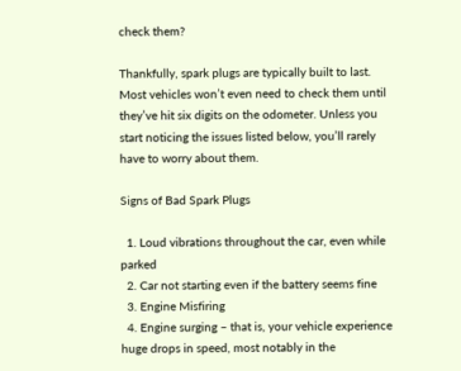check them?

Thankfully, spark plugs are typically built to last. Most vehicles won’t even need to check them until they’ve hit six digits on the odometer. Unless you start noticing the issues listed below, you’ll rarely have to worry about them.

Signs of Bad Spark Plugs

  1. Loud vibrations throughout the car, even while parked
  2. Car not starting even if the battery seems fine
  3. Engine Misfiring
  4. Engine surging – that is, your vehicle experience huge drops in speed, most notably in the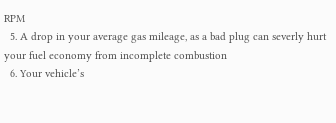RPM
  5. A drop in your average gas mileage, as a bad plug can severly hurt your fuel economy from incomplete combustion
  6. Your vehicle’s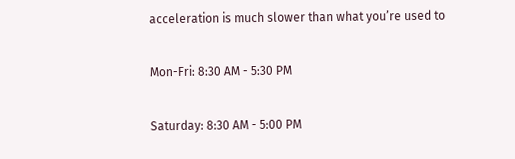acceleration is much slower than what you’re used to

Mon-Fri: 8:30 AM - 5:30 PM

Saturday: 8:30 AM - 5:00 PM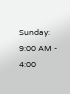Sunday: 9:00 AM - 4:00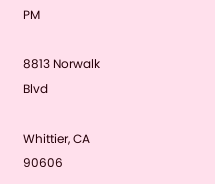PM

8813 Norwalk Blvd

Whittier, CA 90606